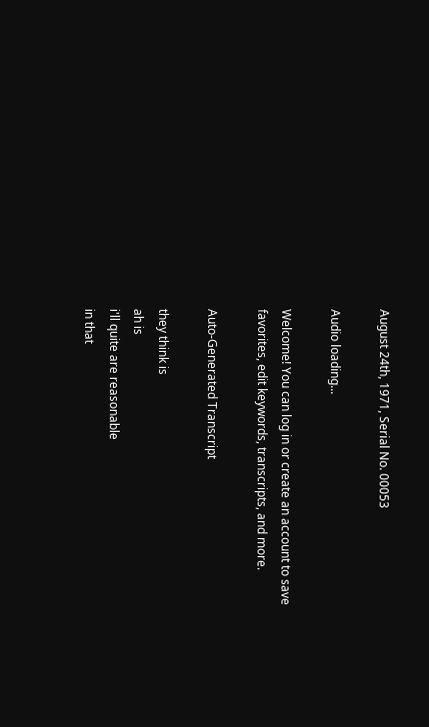August 24th, 1971, Serial No. 00053

Audio loading...

Welcome! You can log in or create an account to save favorites, edit keywords, transcripts, and more.

Auto-Generated Transcript

they think is
ah is
i'll quite are reasonable
in that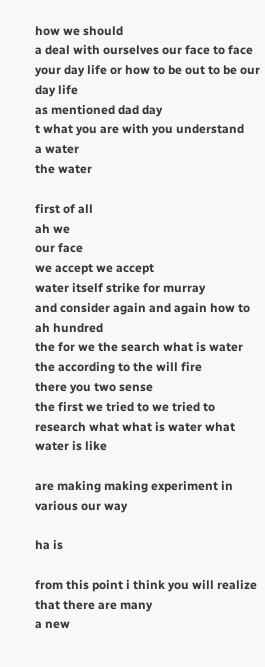how we should
a deal with ourselves our face to face your day life or how to be out to be our day life
as mentioned dad day
t what you are with you understand
a water
the water

first of all
ah we
our face
we accept we accept
water itself strike for murray
and consider again and again how to
ah hundred
the for we the search what is water
the according to the will fire
there you two sense
the first we tried to we tried to research what what is water what water is like

are making making experiment in various our way

ha is

from this point i think you will realize that there are many
a new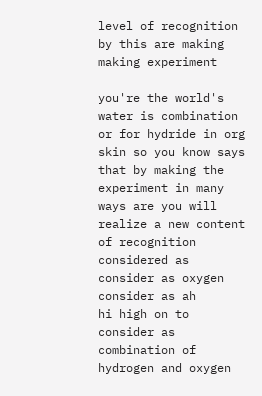level of recognition
by this are making making experiment

you're the world's water is combination or for hydride in org skin so you know says that by making the experiment in many ways are you will realize a new content of recognition
considered as consider as oxygen consider as ah
hi high on to consider as combination of hydrogen and oxygen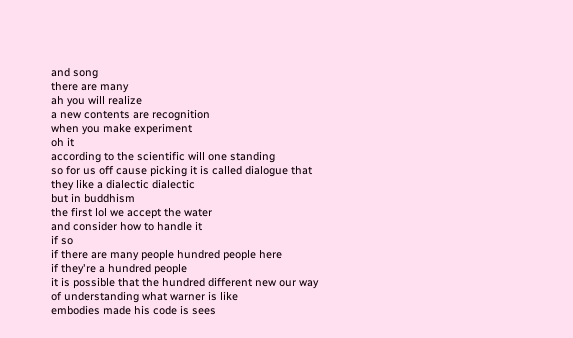and song
there are many
ah you will realize
a new contents are recognition
when you make experiment
oh it
according to the scientific will one standing
so for us off cause picking it is called dialogue that
they like a dialectic dialectic
but in buddhism
the first lol we accept the water
and consider how to handle it
if so
if there are many people hundred people here
if they're a hundred people
it is possible that the hundred different new our way of understanding what warner is like
embodies made his code is sees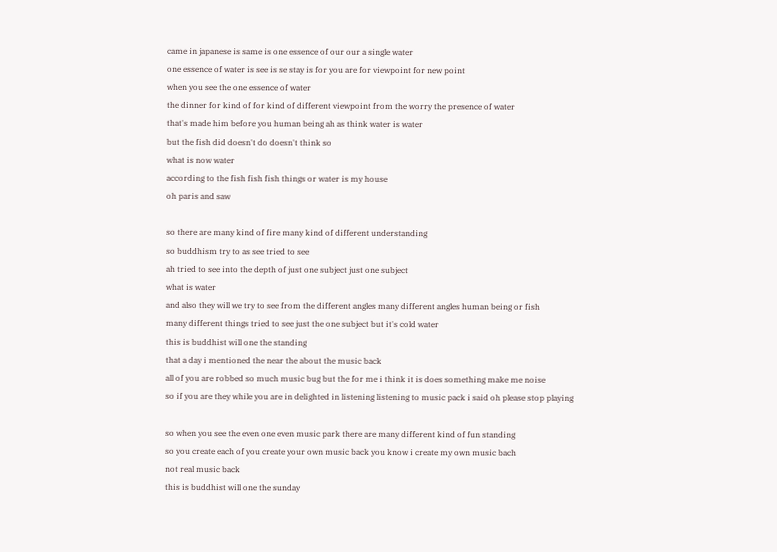came in japanese is same is one essence of our our a single water
one essence of water is see is se stay is for you are for viewpoint for new point
when you see the one essence of water
the dinner for kind of for kind of different viewpoint from the worry the presence of water
that's made him before you human being ah as think water is water
but the fish did doesn't do doesn't think so
what is now water
according to the fish fish fish things or water is my house
oh paris and saw

so there are many kind of fire many kind of different understanding
so buddhism try to as see tried to see
ah tried to see into the depth of just one subject just one subject
what is water
and also they will we try to see from the different angles many different angles human being or fish
many different things tried to see just the one subject but it's cold water
this is buddhist will one the standing
that a day i mentioned the near the about the music back
all of you are robbed so much music bug but the for me i think it is does something make me noise
so if you are they while you are in delighted in listening listening to music pack i said oh please stop playing

so when you see the even one even music park there are many different kind of fun standing
so you create each of you create your own music back you know i create my own music bach
not real music back
this is buddhist will one the sunday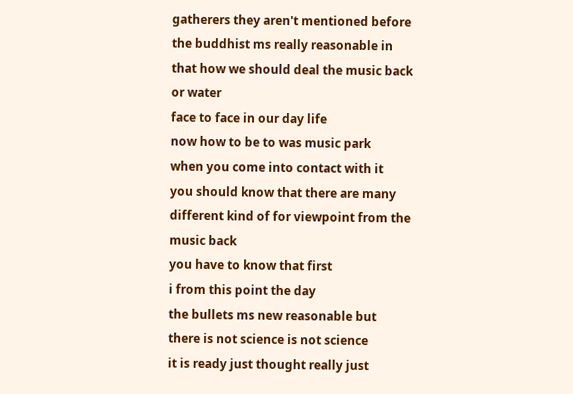gatherers they aren't mentioned before the buddhist ms really reasonable in that how we should deal the music back or water
face to face in our day life
now how to be to was music park
when you come into contact with it
you should know that there are many different kind of for viewpoint from the music back
you have to know that first
i from this point the day
the bullets ms new reasonable but there is not science is not science
it is ready just thought really just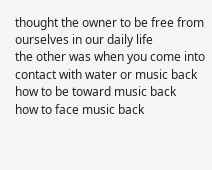thought the owner to be free from ourselves in our daily life
the other was when you come into contact with water or music back how to be toward music back
how to face music back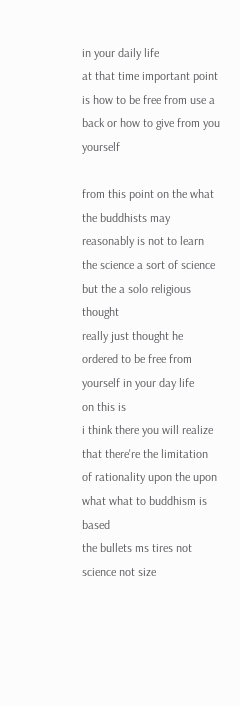in your daily life
at that time important point is how to be free from use a back or how to give from you yourself

from this point on the what the buddhists may reasonably is not to learn the science a sort of science
but the a solo religious thought
really just thought he ordered to be free from yourself in your day life
on this is
i think there you will realize that there're the limitation of rationality upon the upon what what to buddhism is based
the bullets ms tires not science not size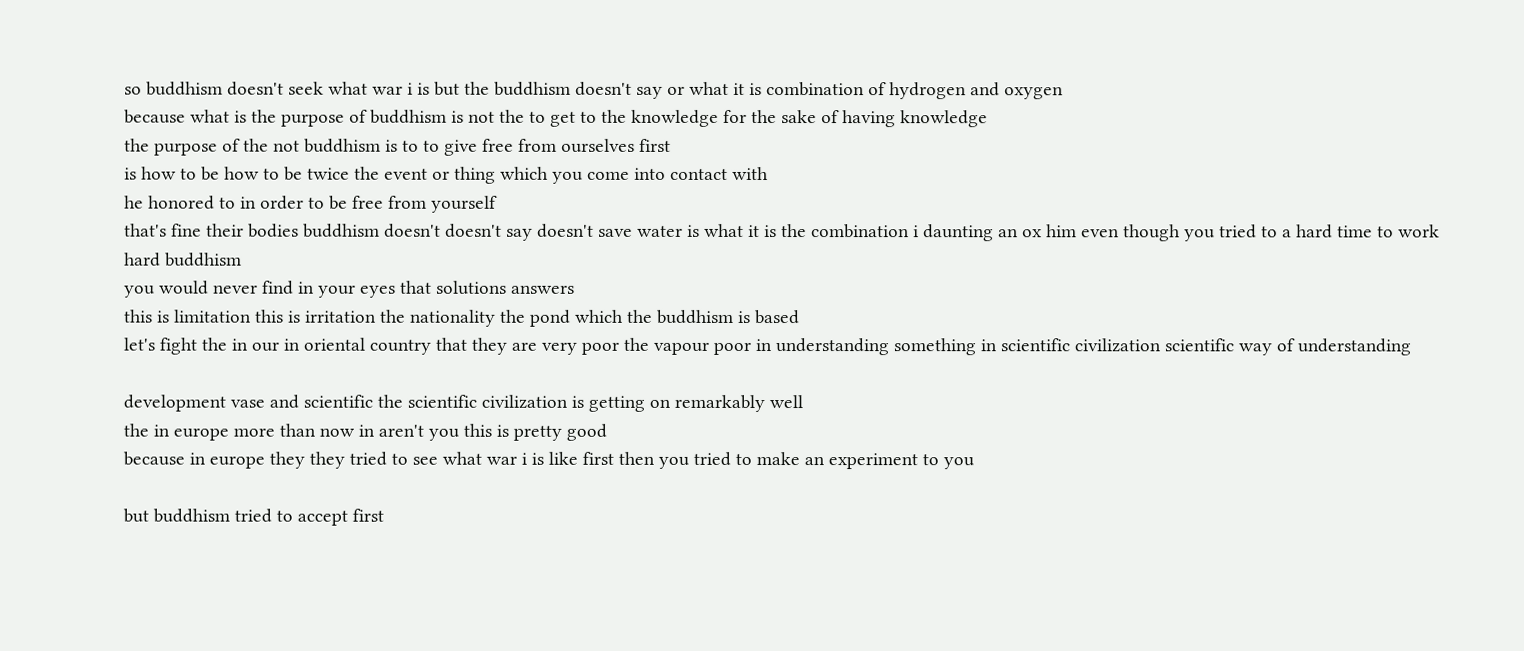so buddhism doesn't seek what war i is but the buddhism doesn't say or what it is combination of hydrogen and oxygen
because what is the purpose of buddhism is not the to get to the knowledge for the sake of having knowledge
the purpose of the not buddhism is to to give free from ourselves first
is how to be how to be twice the event or thing which you come into contact with
he honored to in order to be free from yourself
that's fine their bodies buddhism doesn't doesn't say doesn't save water is what it is the combination i daunting an ox him even though you tried to a hard time to work hard buddhism
you would never find in your eyes that solutions answers
this is limitation this is irritation the nationality the pond which the buddhism is based
let's fight the in our in oriental country that they are very poor the vapour poor in understanding something in scientific civilization scientific way of understanding

development vase and scientific the scientific civilization is getting on remarkably well
the in europe more than now in aren't you this is pretty good
because in europe they they tried to see what war i is like first then you tried to make an experiment to you

but buddhism tried to accept first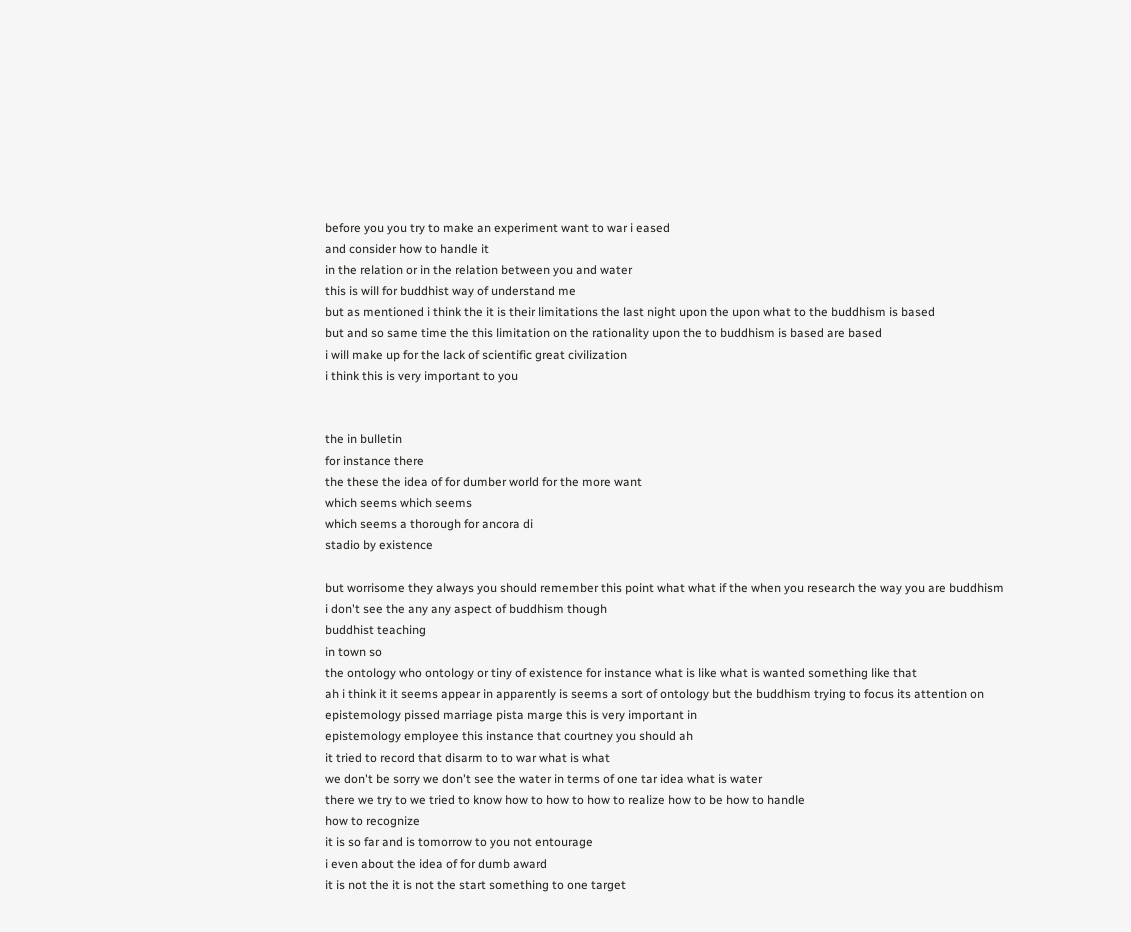before you you try to make an experiment want to war i eased
and consider how to handle it
in the relation or in the relation between you and water
this is will for buddhist way of understand me
but as mentioned i think the it is their limitations the last night upon the upon what to the buddhism is based
but and so same time the this limitation on the rationality upon the to buddhism is based are based
i will make up for the lack of scientific great civilization
i think this is very important to you


the in bulletin
for instance there
the these the idea of for dumber world for the more want
which seems which seems
which seems a thorough for ancora di
stadio by existence

but worrisome they always you should remember this point what what if the when you research the way you are buddhism
i don't see the any any aspect of buddhism though
buddhist teaching
in town so
the ontology who ontology or tiny of existence for instance what is like what is wanted something like that
ah i think it it seems appear in apparently is seems a sort of ontology but the buddhism trying to focus its attention on
epistemology pissed marriage pista marge this is very important in
epistemology employee this instance that courtney you should ah
it tried to record that disarm to to war what is what
we don't be sorry we don't see the water in terms of one tar idea what is water
there we try to we tried to know how to how to how to realize how to be how to handle
how to recognize
it is so far and is tomorrow to you not entourage
i even about the idea of for dumb award
it is not the it is not the start something to one target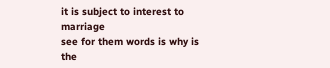it is subject to interest to marriage
see for them words is why is the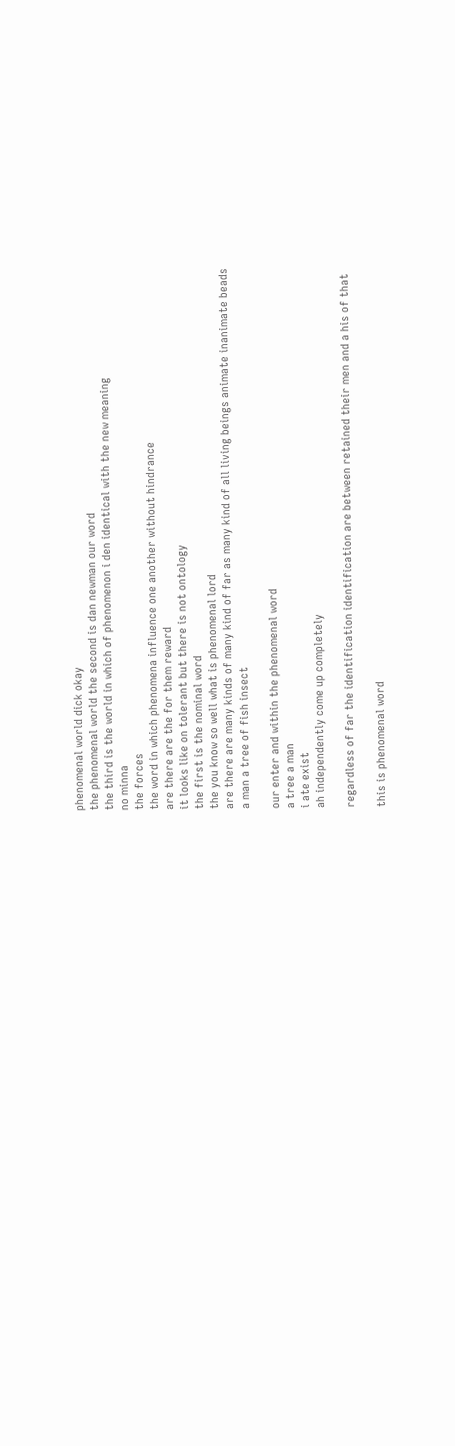phenomenal world dick okay
the phenomenal world the second is dan newman our word
the third is the world in which of phenomenon i den identical with the new meaning
no minna
the forces
the word in which phenomena influence one another without hindrance
are there are the for them reward
it looks like on tolerant but there is not ontology
the first is the nominal word
the you know so well what is phenomenal lord
are there are many kinds of many kind of far as many kind of all living beings animate inanimate beads
a man a tree of fish insect

our enter and within the phenomenal word
a tree a man
i ate exist
ah independently come up completely

regardless of far the identification identification are between retained their men and a his of that

this is phenomenal word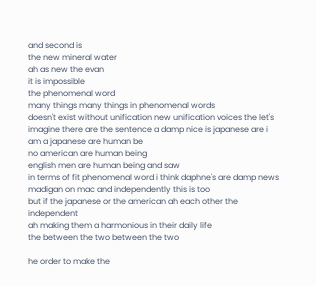and second is
the new mineral water
ah as new the evan
it is impossible
the phenomenal word
many things many things in phenomenal words
doesn't exist without unification new unification voices the let's imagine there are the sentence a damp nice is japanese are i am a japanese are human be
no american are human being
english men are human being and saw
in terms of fit phenomenal word i think daphne's are damp news
madigan on mac and independently this is too
but if the japanese or the american ah each other the independent
ah making them a harmonious in their daily life
the between the two between the two

he order to make the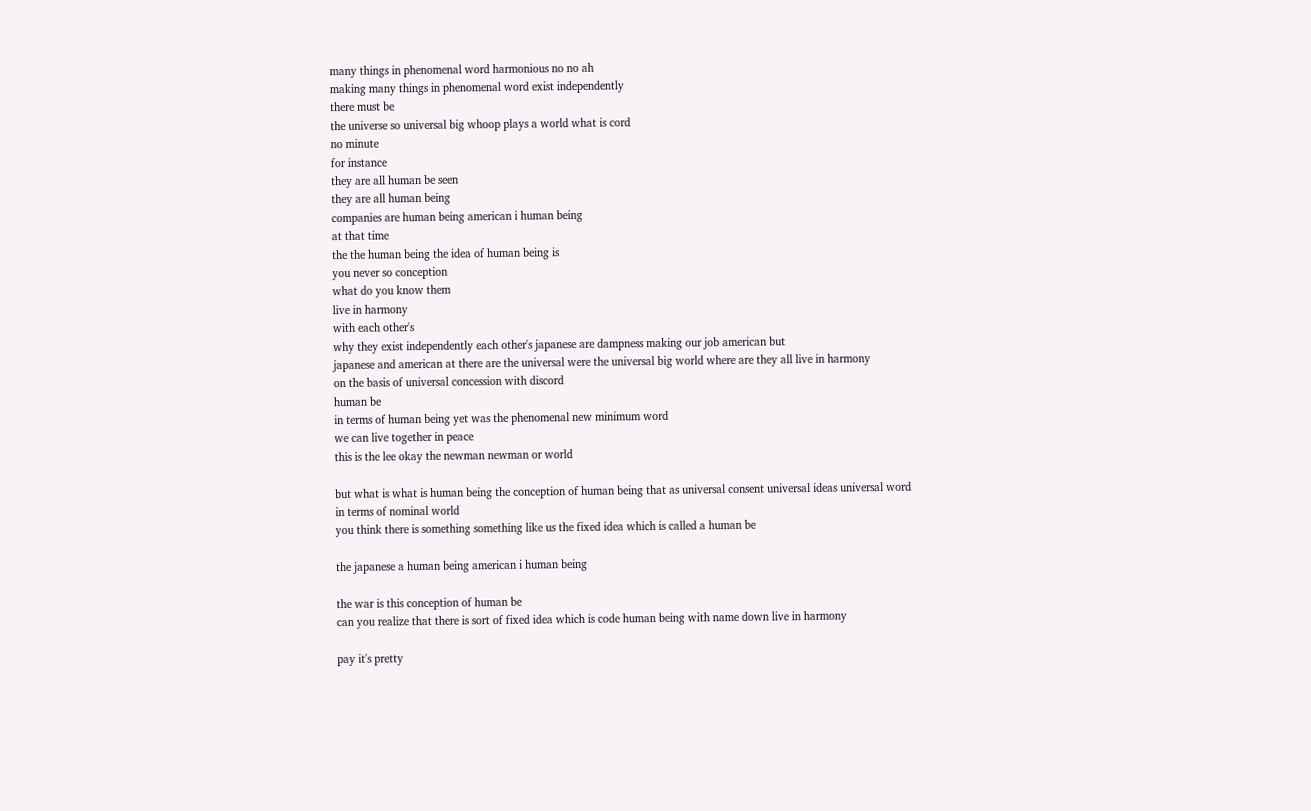many things in phenomenal word harmonious no no ah
making many things in phenomenal word exist independently
there must be
the universe so universal big whoop plays a world what is cord
no minute
for instance
they are all human be seen
they are all human being
companies are human being american i human being
at that time
the the human being the idea of human being is
you never so conception
what do you know them
live in harmony
with each other's
why they exist independently each other's japanese are dampness making our job american but
japanese and american at there are the universal were the universal big world where are they all live in harmony
on the basis of universal concession with discord
human be
in terms of human being yet was the phenomenal new minimum word
we can live together in peace
this is the lee okay the newman newman or world

but what is what is human being the conception of human being that as universal consent universal ideas universal word
in terms of nominal world
you think there is something something like us the fixed idea which is called a human be

the japanese a human being american i human being

the war is this conception of human be
can you realize that there is sort of fixed idea which is code human being with name down live in harmony

pay it's pretty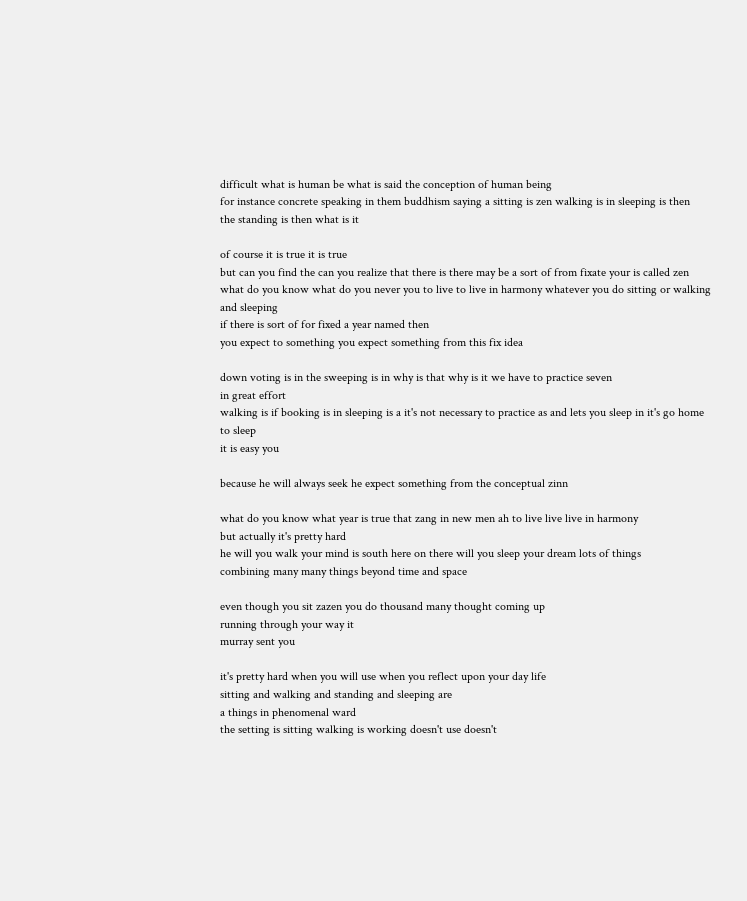difficult what is human be what is said the conception of human being
for instance concrete speaking in them buddhism saying a sitting is zen walking is in sleeping is then
the standing is then what is it

of course it is true it is true
but can you find the can you realize that there is there may be a sort of from fixate your is called zen
what do you know what do you never you to live to live in harmony whatever you do sitting or walking and sleeping
if there is sort of for fixed a year named then
you expect to something you expect something from this fix idea

down voting is in the sweeping is in why is that why is it we have to practice seven
in great effort
walking is if booking is in sleeping is a it's not necessary to practice as and lets you sleep in it's go home to sleep
it is easy you

because he will always seek he expect something from the conceptual zinn

what do you know what year is true that zang in new men ah to live live live in harmony
but actually it's pretty hard
he will you walk your mind is south here on there will you sleep your dream lots of things
combining many many things beyond time and space

even though you sit zazen you do thousand many thought coming up
running through your way it
murray sent you

it's pretty hard when you will use when you reflect upon your day life
sitting and walking and standing and sleeping are
a things in phenomenal ward
the setting is sitting walking is working doesn't use doesn't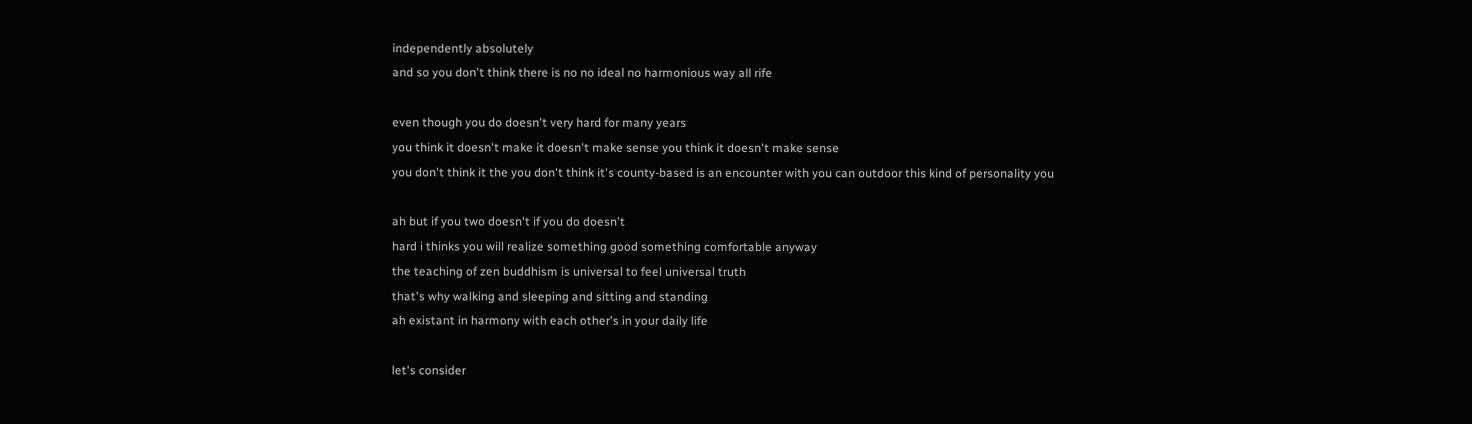independently absolutely
and so you don't think there is no no ideal no harmonious way all rife

even though you do doesn't very hard for many years
you think it doesn't make it doesn't make sense you think it doesn't make sense
you don't think it the you don't think it's county-based is an encounter with you can outdoor this kind of personality you

ah but if you two doesn't if you do doesn't
hard i thinks you will realize something good something comfortable anyway
the teaching of zen buddhism is universal to feel universal truth
that's why walking and sleeping and sitting and standing
ah existant in harmony with each other's in your daily life

let's consider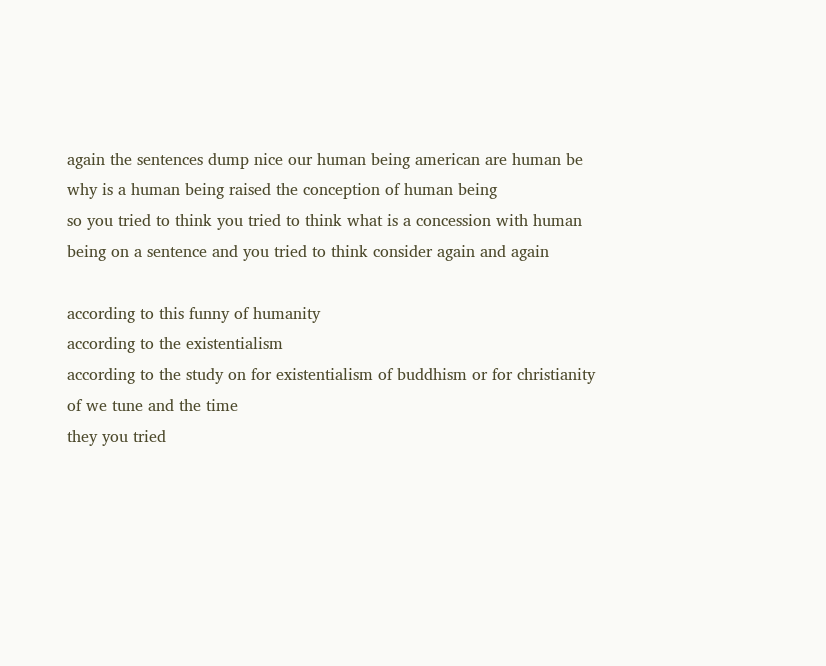again the sentences dump nice our human being american are human be
why is a human being raised the conception of human being
so you tried to think you tried to think what is a concession with human being on a sentence and you tried to think consider again and again

according to this funny of humanity
according to the existentialism
according to the study on for existentialism of buddhism or for christianity of we tune and the time
they you tried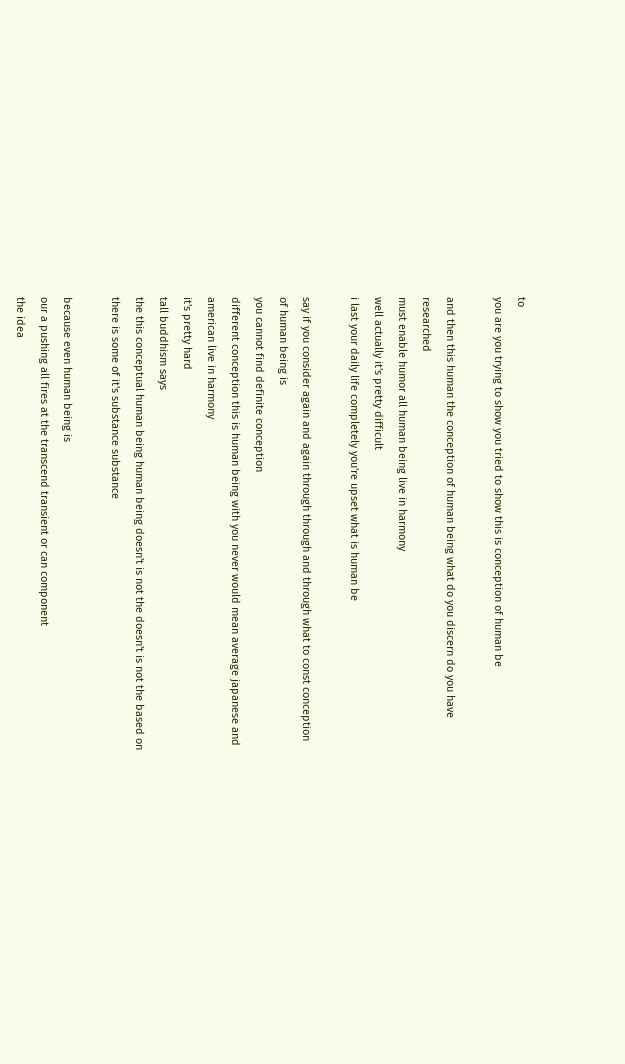to
you are you trying to show you tried to show this is conception of human be

and then this human the conception of human being what do you discern do you have researched
must enable humor all human being live in harmony
well actually it's pretty difficult
i last your daily life completely you're upset what is human be

say if you consider again and again through through and through what to const conception of human being is
you cannot find definite conception
different conception this is human being with you never would mean average japanese and american live in harmony
it's pretty hard
tall buddhism says
the this conceptual human being human being doesn't is not the doesn't is not the based on there is some of it's substance substance

because even human being is
our a pushing all fires at the transcend transient or can component
the idea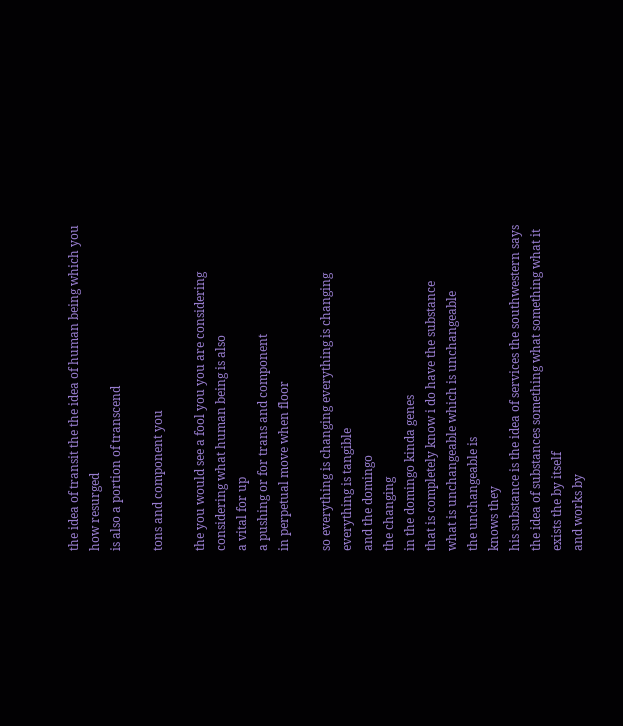the idea of transit the the idea of human being which you how resurged
is also a portion of transcend

tons and component you

the you would see a fool you you are considering considering what human being is also
a vital for up
a pushing or for trans and component
in perpetual move when floor

so everything is changing everything is changing everything is tangible
and the domingo
the changing
in the domingo kinda genes
that is completely know i do have the substance
what is unchangeable which is unchangeable
the unchangeable is
knows they
his substance is the idea of services the southwestern says the idea of substances something what something what it exists the by itself
and works by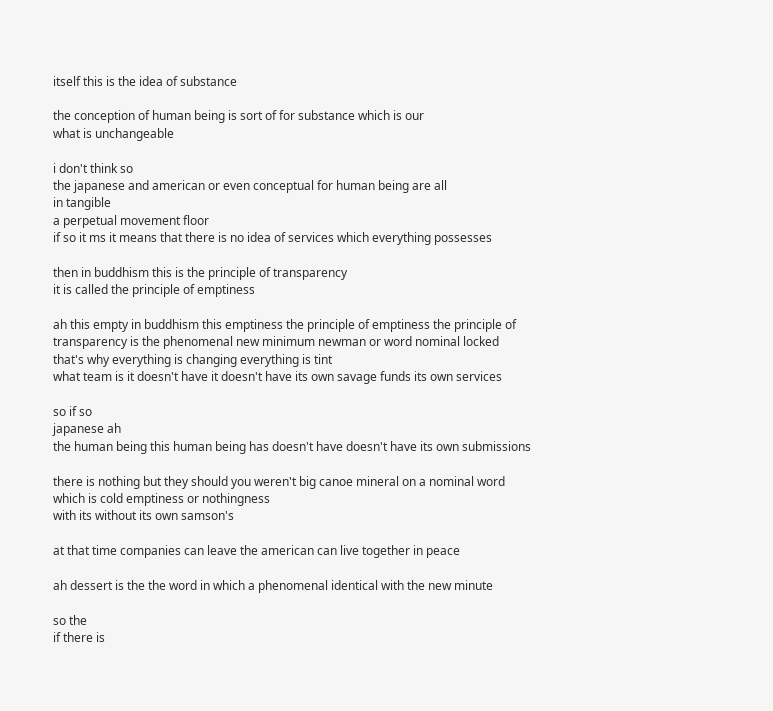itself this is the idea of substance

the conception of human being is sort of for substance which is our
what is unchangeable

i don't think so
the japanese and american or even conceptual for human being are all
in tangible
a perpetual movement floor
if so it ms it means that there is no idea of services which everything possesses

then in buddhism this is the principle of transparency
it is called the principle of emptiness

ah this empty in buddhism this emptiness the principle of emptiness the principle of transparency is the phenomenal new minimum newman or word nominal locked
that's why everything is changing everything is tint
what team is it doesn't have it doesn't have its own savage funds its own services

so if so
japanese ah
the human being this human being has doesn't have doesn't have its own submissions

there is nothing but they should you weren't big canoe mineral on a nominal word
which is cold emptiness or nothingness
with its without its own samson's

at that time companies can leave the american can live together in peace

ah dessert is the the word in which a phenomenal identical with the new minute

so the
if there is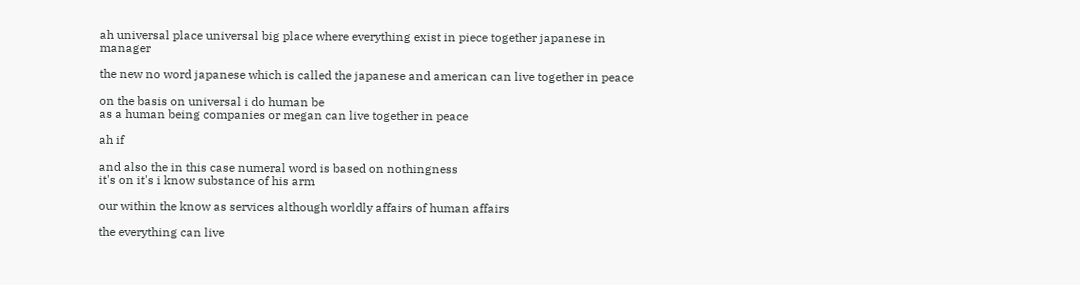ah universal place universal big place where everything exist in piece together japanese in manager

the new no word japanese which is called the japanese and american can live together in peace

on the basis on universal i do human be
as a human being companies or megan can live together in peace

ah if

and also the in this case numeral word is based on nothingness
it's on it's i know substance of his arm

our within the know as services although worldly affairs of human affairs

the everything can live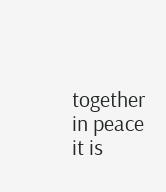together in peace it is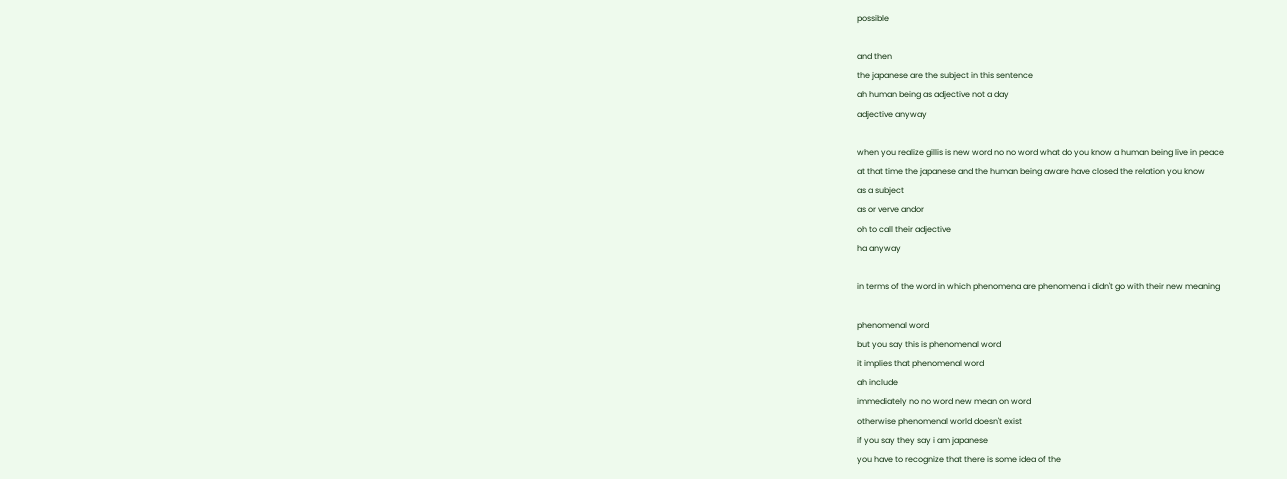possible

and then
the japanese are the subject in this sentence
ah human being as adjective not a day
adjective anyway

when you realize gillis is new word no no word what do you know a human being live in peace
at that time the japanese and the human being aware have closed the relation you know
as a subject
as or verve andor
oh to call their adjective
ha anyway

in terms of the word in which phenomena are phenomena i didn't go with their new meaning

phenomenal word
but you say this is phenomenal word
it implies that phenomenal word
ah include
immediately no no word new mean on word
otherwise phenomenal world doesn't exist
if you say they say i am japanese
you have to recognize that there is some idea of the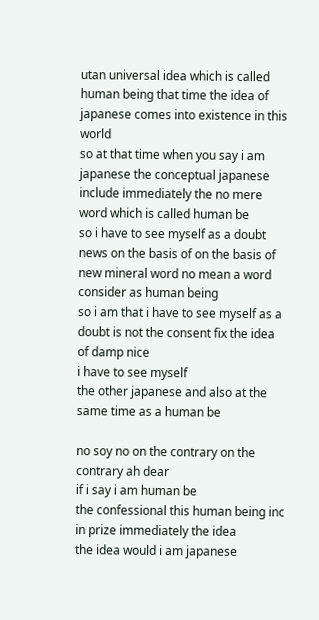utan universal idea which is called human being that time the idea of japanese comes into existence in this world
so at that time when you say i am japanese the conceptual japanese include immediately the no mere word which is called human be
so i have to see myself as a doubt news on the basis of on the basis of new mineral word no mean a word
consider as human being
so i am that i have to see myself as a doubt is not the consent fix the idea of damp nice
i have to see myself
the other japanese and also at the same time as a human be

no soy no on the contrary on the contrary ah dear
if i say i am human be
the confessional this human being inc in prize immediately the idea
the idea would i am japanese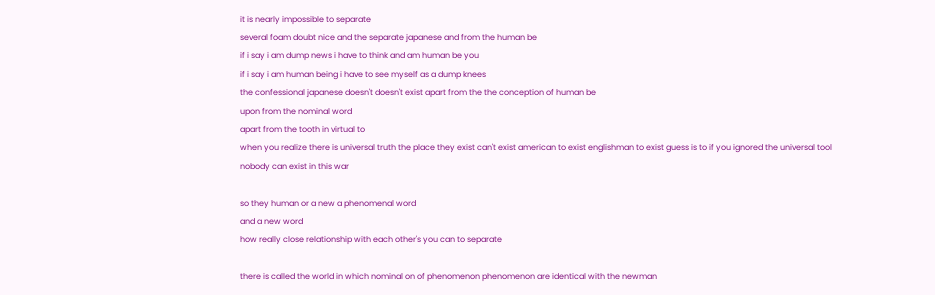it is nearly impossible to separate
several foam doubt nice and the separate japanese and from the human be
if i say i am dump news i have to think and am human be you
if i say i am human being i have to see myself as a dump knees
the confessional japanese doesn't doesn't exist apart from the the conception of human be
upon from the nominal word
apart from the tooth in virtual to
when you realize there is universal truth the place they exist can't exist american to exist englishman to exist guess is to if you ignored the universal tool
nobody can exist in this war

so they human or a new a phenomenal word
and a new word
how really close relationship with each other's you can to separate

there is called the world in which nominal on of phenomenon phenomenon are identical with the newman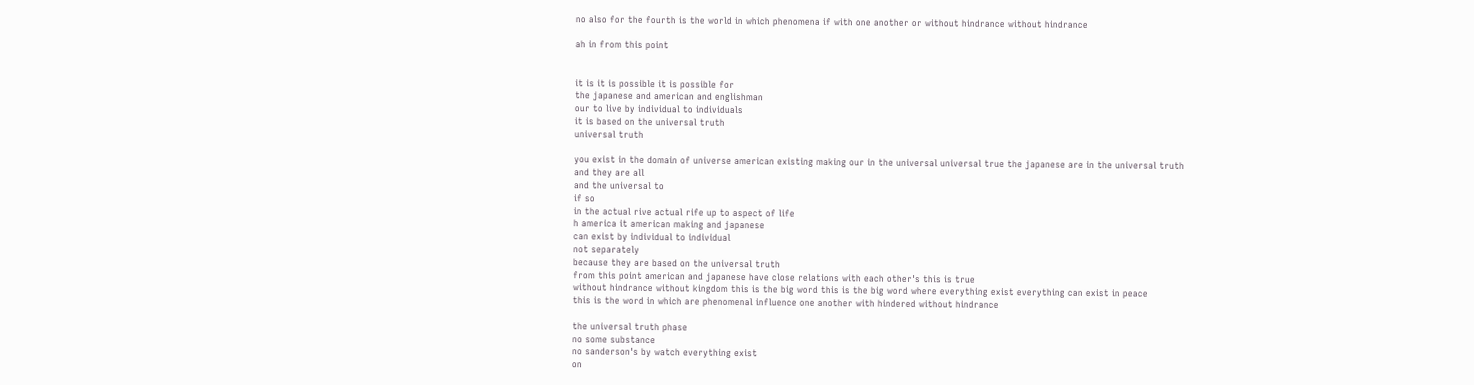no also for the fourth is the world in which phenomena if with one another or without hindrance without hindrance

ah in from this point


it is it is possible it is possible for
the japanese and american and englishman
our to live by individual to individuals
it is based on the universal truth
universal truth

you exist in the domain of universe american existing making our in the universal universal true the japanese are in the universal truth
and they are all
and the universal to
if so
in the actual rive actual rife up to aspect of life
h america it american making and japanese
can exist by individual to individual
not separately
because they are based on the universal truth
from this point american and japanese have close relations with each other's this is true
without hindrance without kingdom this is the big word this is the big word where everything exist everything can exist in peace
this is the word in which are phenomenal influence one another with hindered without hindrance

the universal truth phase
no some substance
no sanderson's by watch everything exist
on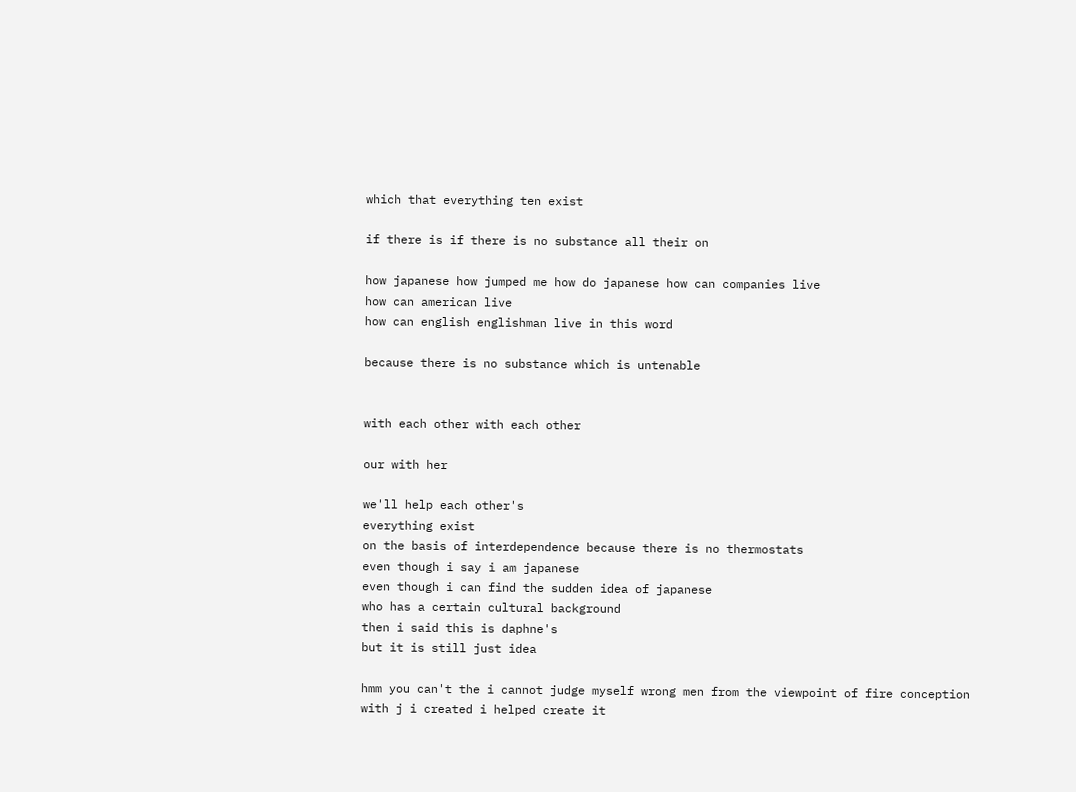which that everything ten exist

if there is if there is no substance all their on

how japanese how jumped me how do japanese how can companies live
how can american live
how can english englishman live in this word

because there is no substance which is untenable


with each other with each other

our with her

we'll help each other's
everything exist
on the basis of interdependence because there is no thermostats
even though i say i am japanese
even though i can find the sudden idea of japanese
who has a certain cultural background
then i said this is daphne's
but it is still just idea

hmm you can't the i cannot judge myself wrong men from the viewpoint of fire conception with j i created i helped create it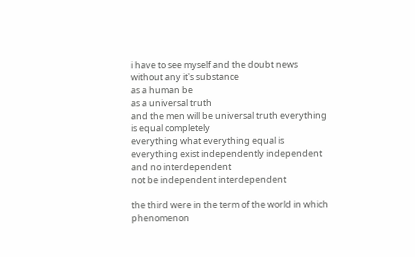i have to see myself and the doubt news
without any it's substance
as a human be
as a universal truth
and the men will be universal truth everything is equal completely
everything what everything equal is
everything exist independently independent
and no interdependent
not be independent interdependent

the third were in the term of the world in which phenomenon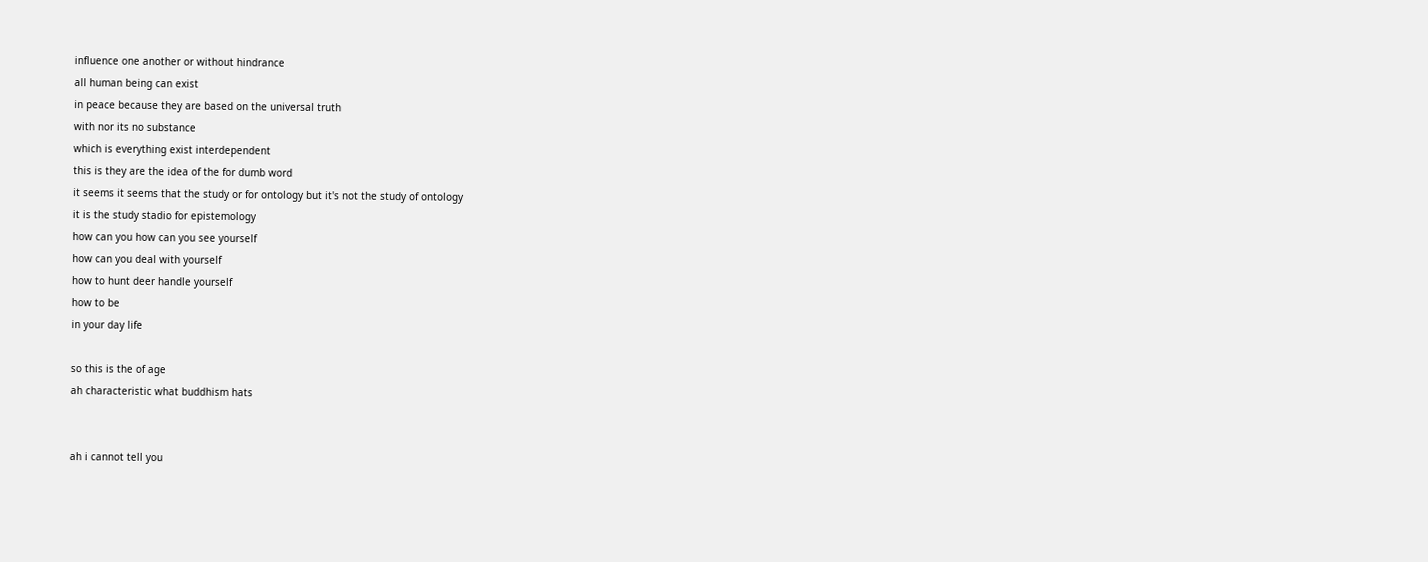influence one another or without hindrance
all human being can exist
in peace because they are based on the universal truth
with nor its no substance
which is everything exist interdependent
this is they are the idea of the for dumb word
it seems it seems that the study or for ontology but it's not the study of ontology
it is the study stadio for epistemology
how can you how can you see yourself
how can you deal with yourself
how to hunt deer handle yourself
how to be
in your day life

so this is the of age
ah characteristic what buddhism hats


ah i cannot tell you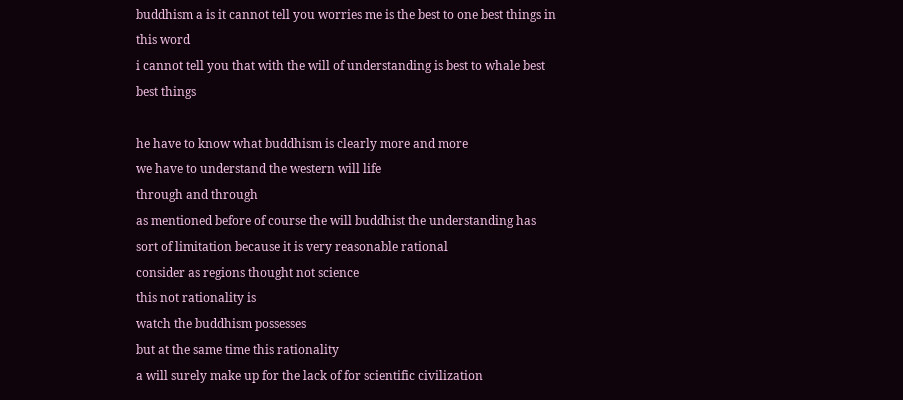buddhism a is it cannot tell you worries me is the best to one best things in this word
i cannot tell you that with the will of understanding is best to whale best best things

he have to know what buddhism is clearly more and more
we have to understand the western will life
through and through
as mentioned before of course the will buddhist the understanding has sort of limitation because it is very reasonable rational
consider as regions thought not science
this not rationality is
watch the buddhism possesses
but at the same time this rationality
a will surely make up for the lack of for scientific civilization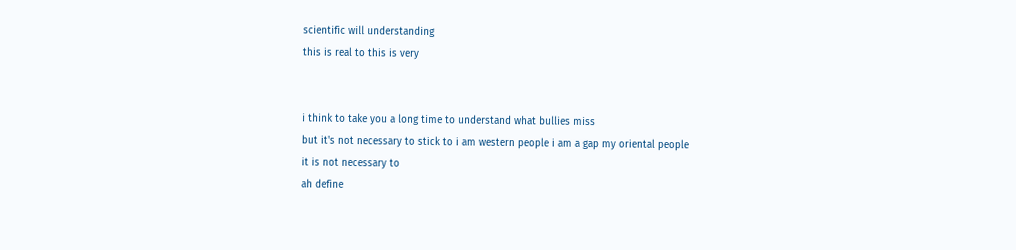scientific will understanding
this is real to this is very


i think to take you a long time to understand what bullies miss
but it's not necessary to stick to i am western people i am a gap my oriental people
it is not necessary to
ah define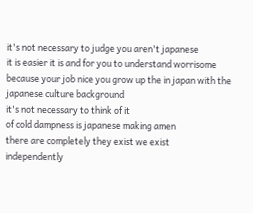it's not necessary to judge you aren't japanese
it is easier it is and for you to understand worrisome because your job nice you grow up the in japan with the japanese culture background
it's not necessary to think of it
of cold dampness is japanese making amen
there are completely they exist we exist
independently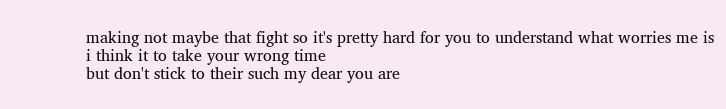making not maybe that fight so it's pretty hard for you to understand what worries me is
i think it to take your wrong time
but don't stick to their such my dear you are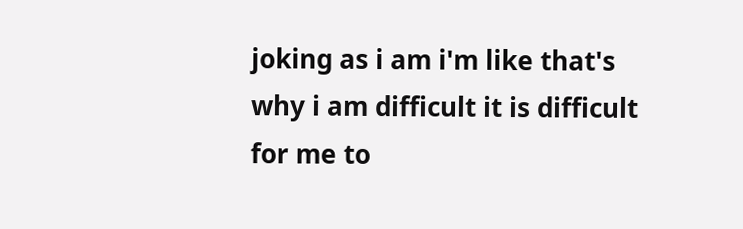joking as i am i'm like that's why i am difficult it is difficult for me to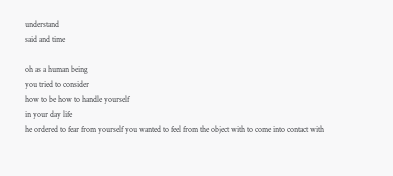understand
said and time

oh as a human being
you tried to consider
how to be how to handle yourself
in your day life
he ordered to fear from yourself you wanted to feel from the object with to come into contact with